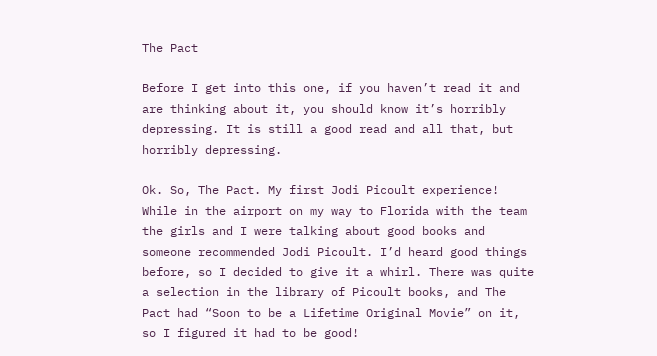The Pact

Before I get into this one, if you haven’t read it and are thinking about it, you should know it’s horribly depressing. It is still a good read and all that, but horribly depressing.

Ok. So, The Pact. My first Jodi Picoult experience! While in the airport on my way to Florida with the team the girls and I were talking about good books and someone recommended Jodi Picoult. I’d heard good things before, so I decided to give it a whirl. There was quite a selection in the library of Picoult books, and The Pact had “Soon to be a Lifetime Original Movie” on it, so I figured it had to be good!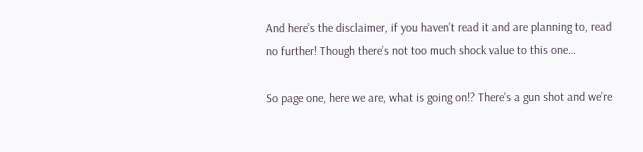And here’s the disclaimer, if you haven’t read it and are planning to, read no further! Though there’s not too much shock value to this one…

So page one, here we are, what is going on!? There’s a gun shot and we’re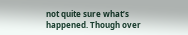not quite sure what’s happened. Though over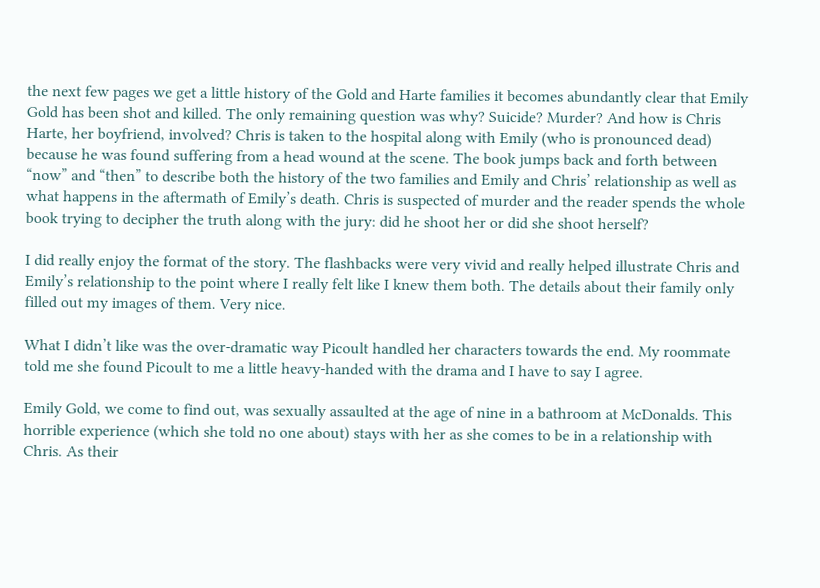the next few pages we get a little history of the Gold and Harte families it becomes abundantly clear that Emily Gold has been shot and killed. The only remaining question was why? Suicide? Murder? And how is Chris Harte, her boyfriend, involved? Chris is taken to the hospital along with Emily (who is pronounced dead) because he was found suffering from a head wound at the scene. The book jumps back and forth between “now” and “then” to describe both the history of the two families and Emily and Chris’ relationship as well as what happens in the aftermath of Emily’s death. Chris is suspected of murder and the reader spends the whole book trying to decipher the truth along with the jury: did he shoot her or did she shoot herself?

I did really enjoy the format of the story. The flashbacks were very vivid and really helped illustrate Chris and Emily’s relationship to the point where I really felt like I knew them both. The details about their family only filled out my images of them. Very nice.

What I didn’t like was the over-dramatic way Picoult handled her characters towards the end. My roommate told me she found Picoult to me a little heavy-handed with the drama and I have to say I agree.

Emily Gold, we come to find out, was sexually assaulted at the age of nine in a bathroom at McDonalds. This horrible experience (which she told no one about) stays with her as she comes to be in a relationship with Chris. As their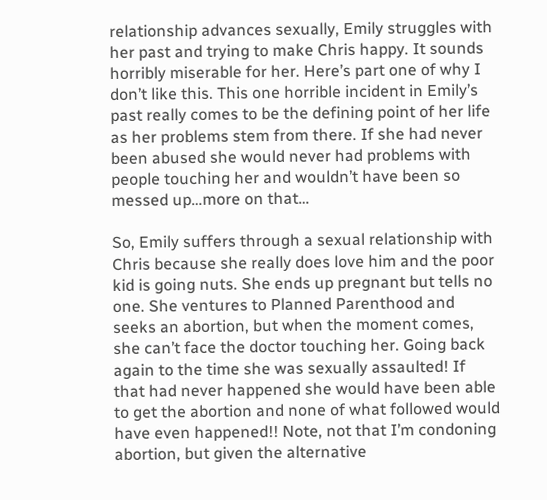relationship advances sexually, Emily struggles with her past and trying to make Chris happy. It sounds horribly miserable for her. Here’s part one of why I don’t like this. This one horrible incident in Emily’s past really comes to be the defining point of her life as her problems stem from there. If she had never been abused she would never had problems with people touching her and wouldn’t have been so messed up…more on that…

So, Emily suffers through a sexual relationship with Chris because she really does love him and the poor kid is going nuts. She ends up pregnant but tells no one. She ventures to Planned Parenthood and seeks an abortion, but when the moment comes, she can’t face the doctor touching her. Going back again to the time she was sexually assaulted! If that had never happened she would have been able to get the abortion and none of what followed would have even happened!! Note, not that I’m condoning abortion, but given the alternative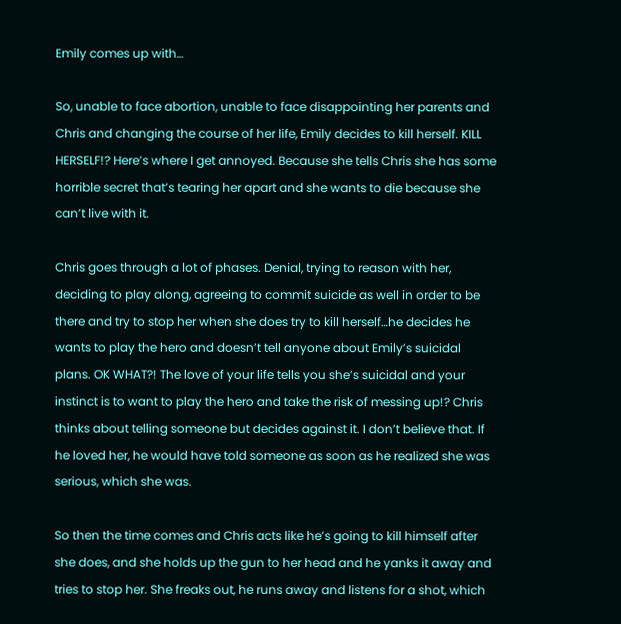Emily comes up with…

So, unable to face abortion, unable to face disappointing her parents and Chris and changing the course of her life, Emily decides to kill herself. KILL HERSELF!? Here’s where I get annoyed. Because she tells Chris she has some horrible secret that’s tearing her apart and she wants to die because she can’t live with it.

Chris goes through a lot of phases. Denial, trying to reason with her, deciding to play along, agreeing to commit suicide as well in order to be there and try to stop her when she does try to kill herself…he decides he wants to play the hero and doesn’t tell anyone about Emily’s suicidal plans. OK WHAT?! The love of your life tells you she’s suicidal and your instinct is to want to play the hero and take the risk of messing up!? Chris thinks about telling someone but decides against it. I don’t believe that. If he loved her, he would have told someone as soon as he realized she was serious, which she was.

So then the time comes and Chris acts like he’s going to kill himself after she does, and she holds up the gun to her head and he yanks it away and tries to stop her. She freaks out, he runs away and listens for a shot, which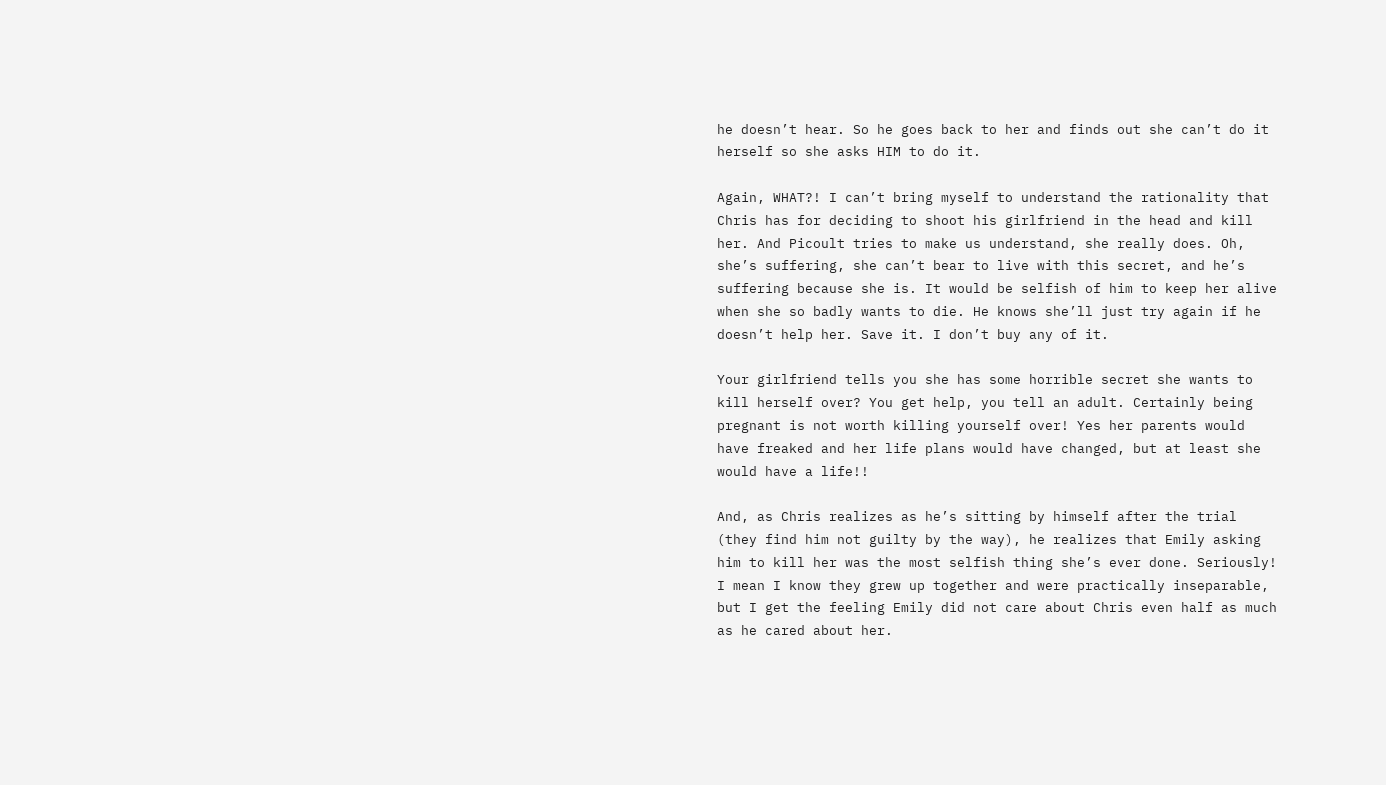he doesn’t hear. So he goes back to her and finds out she can’t do it herself so she asks HIM to do it.

Again, WHAT?! I can’t bring myself to understand the rationality that Chris has for deciding to shoot his girlfriend in the head and kill her. And Picoult tries to make us understand, she really does. Oh, she’s suffering, she can’t bear to live with this secret, and he’s suffering because she is. It would be selfish of him to keep her alive when she so badly wants to die. He knows she’ll just try again if he doesn’t help her. Save it. I don’t buy any of it.

Your girlfriend tells you she has some horrible secret she wants to kill herself over? You get help, you tell an adult. Certainly being pregnant is not worth killing yourself over! Yes her parents would have freaked and her life plans would have changed, but at least she would have a life!!

And, as Chris realizes as he’s sitting by himself after the trial (they find him not guilty by the way), he realizes that Emily asking him to kill her was the most selfish thing she’s ever done. Seriously! I mean I know they grew up together and were practically inseparable, but I get the feeling Emily did not care about Chris even half as much as he cared about her.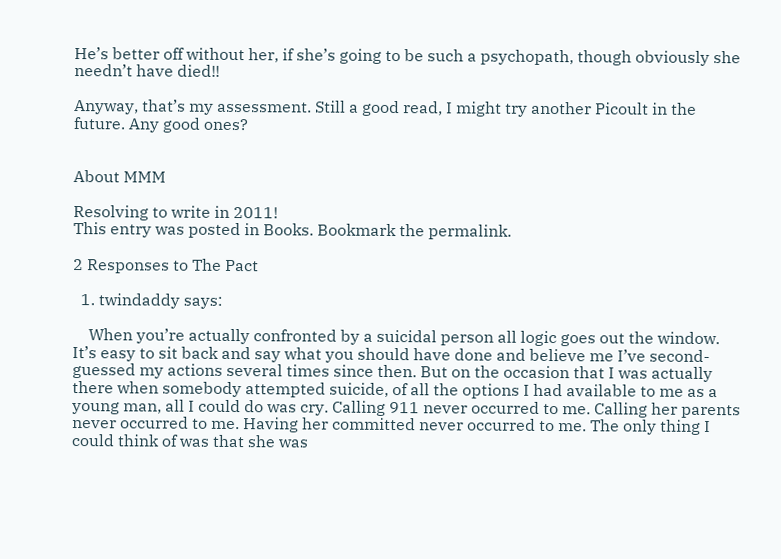He’s better off without her, if she’s going to be such a psychopath, though obviously she needn’t have died!!

Anyway, that’s my assessment. Still a good read, I might try another Picoult in the future. Any good ones?


About MMM

Resolving to write in 2011!
This entry was posted in Books. Bookmark the permalink.

2 Responses to The Pact

  1. twindaddy says:

    When you’re actually confronted by a suicidal person all logic goes out the window. It’s easy to sit back and say what you should have done and believe me I’ve second-guessed my actions several times since then. But on the occasion that I was actually there when somebody attempted suicide, of all the options I had available to me as a young man, all I could do was cry. Calling 911 never occurred to me. Calling her parents never occurred to me. Having her committed never occurred to me. The only thing I could think of was that she was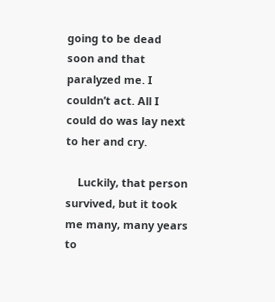going to be dead soon and that paralyzed me. I couldn’t act. All I could do was lay next to her and cry.

    Luckily, that person survived, but it took me many, many years to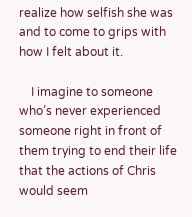realize how selfish she was and to come to grips with how I felt about it.

    I imagine to someone who’s never experienced someone right in front of them trying to end their life that the actions of Chris would seem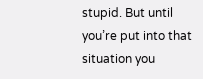stupid. But until you’re put into that situation you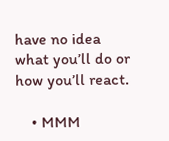have no idea what you’ll do or how you’ll react.

    • MMM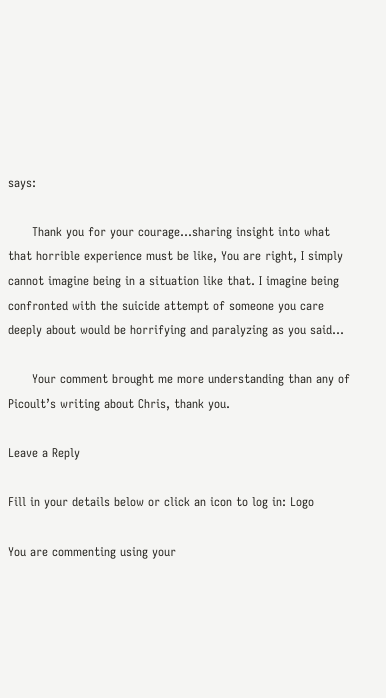says:

      Thank you for your courage…sharing insight into what that horrible experience must be like, You are right, I simply cannot imagine being in a situation like that. I imagine being confronted with the suicide attempt of someone you care deeply about would be horrifying and paralyzing as you said…

      Your comment brought me more understanding than any of Picoult’s writing about Chris, thank you.

Leave a Reply

Fill in your details below or click an icon to log in: Logo

You are commenting using your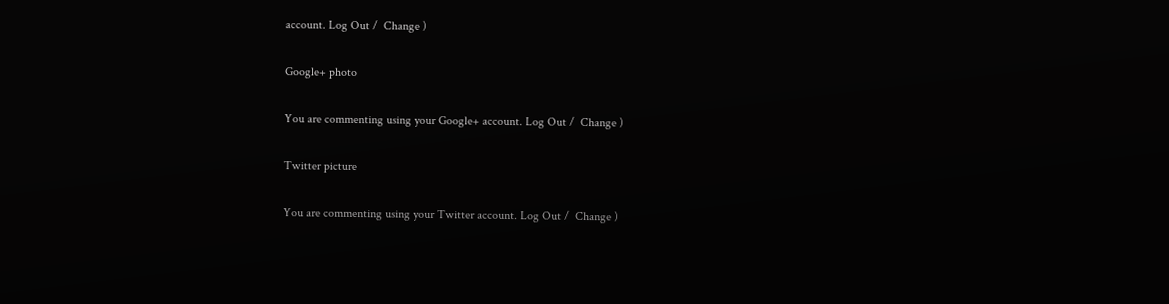account. Log Out /  Change )

Google+ photo

You are commenting using your Google+ account. Log Out /  Change )

Twitter picture

You are commenting using your Twitter account. Log Out /  Change )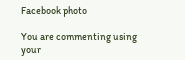Facebook photo

You are commenting using your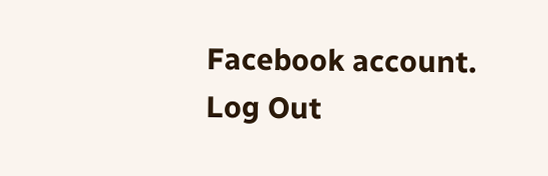Facebook account. Log Out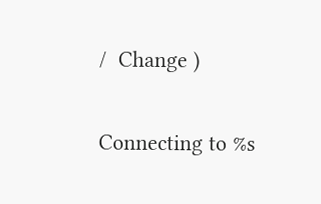/  Change )

Connecting to %s